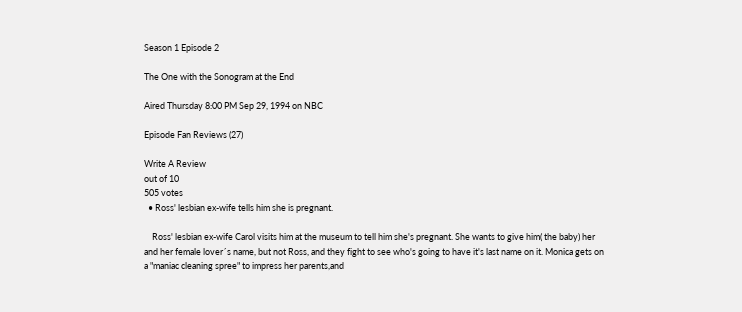Season 1 Episode 2

The One with the Sonogram at the End

Aired Thursday 8:00 PM Sep 29, 1994 on NBC

Episode Fan Reviews (27)

Write A Review
out of 10
505 votes
  • Ross' lesbian ex-wife tells him she is pregnant.

    Ross' lesbian ex-wife Carol visits him at the museum to tell him she's pregnant. She wants to give him( the baby) her and her female lover´s name, but not Ross, and they fight to see who's going to have it's last name on it. Monica gets on a "maniac cleaning spree" to impress her parents,and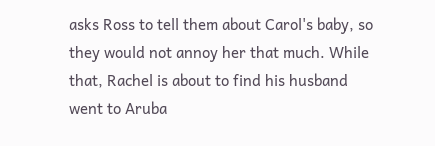asks Ross to tell them about Carol's baby, so they would not annoy her that much. While that, Rachel is about to find his husband went to Aruba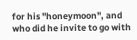for his "honeymoon", and who did he invite to go with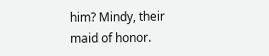him? Mindy, their maid of honor.